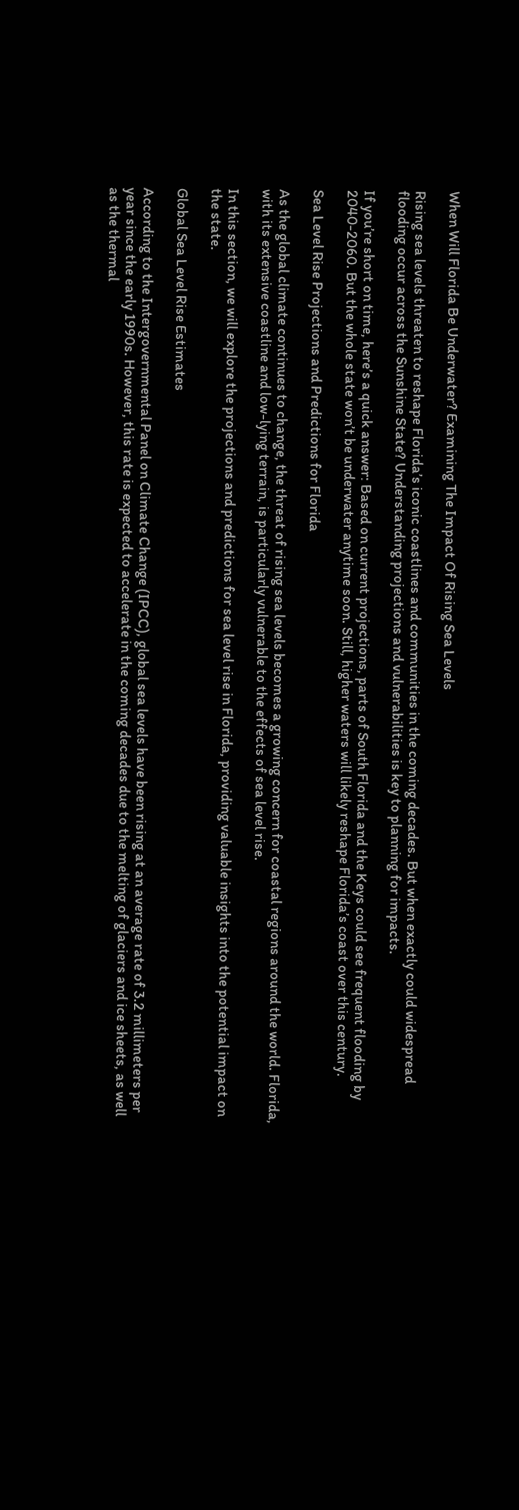When Will Florida Be Underwater? Examining The Impact Of Rising Sea Levels

Rising sea levels threaten to reshape Florida’s iconic coastlines and communities in the coming decades. But when exactly could widespread flooding occur across the Sunshine State? Understanding projections and vulnerabilities is key to planning for impacts.

If you’re short on time, here’s a quick answer: Based on current projections, parts of South Florida and the Keys could see frequent flooding by 2040-2060. But the whole state won’t be underwater anytime soon. Still, higher waters will likely reshape Florida’s coast over this century.

Sea Level Rise Projections and Predictions for Florida

As the global climate continues to change, the threat of rising sea levels becomes a growing concern for coastal regions around the world. Florida, with its extensive coastline and low-lying terrain, is particularly vulnerable to the effects of sea level rise.

In this section, we will explore the projections and predictions for sea level rise in Florida, providing valuable insights into the potential impact on the state.

Global Sea Level Rise Estimates

According to the Intergovernmental Panel on Climate Change (IPCC), global sea levels have been rising at an average rate of 3.2 millimeters per year since the early 1990s. However, this rate is expected to accelerate in the coming decades due to the melting of glaciers and ice sheets, as well as the thermal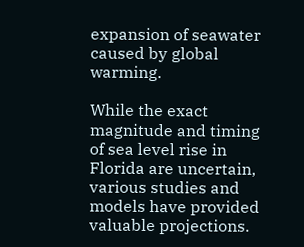expansion of seawater caused by global warming.

While the exact magnitude and timing of sea level rise in Florida are uncertain, various studies and models have provided valuable projections.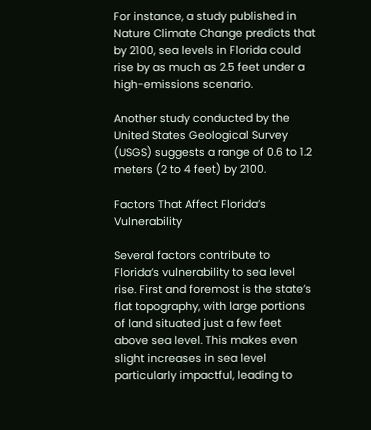For instance, a study published in Nature Climate Change predicts that by 2100, sea levels in Florida could rise by as much as 2.5 feet under a high-emissions scenario.

Another study conducted by the United States Geological Survey (USGS) suggests a range of 0.6 to 1.2 meters (2 to 4 feet) by 2100.

Factors That Affect Florida’s Vulnerability

Several factors contribute to Florida’s vulnerability to sea level rise. First and foremost is the state’s flat topography, with large portions of land situated just a few feet above sea level. This makes even slight increases in sea level particularly impactful, leading to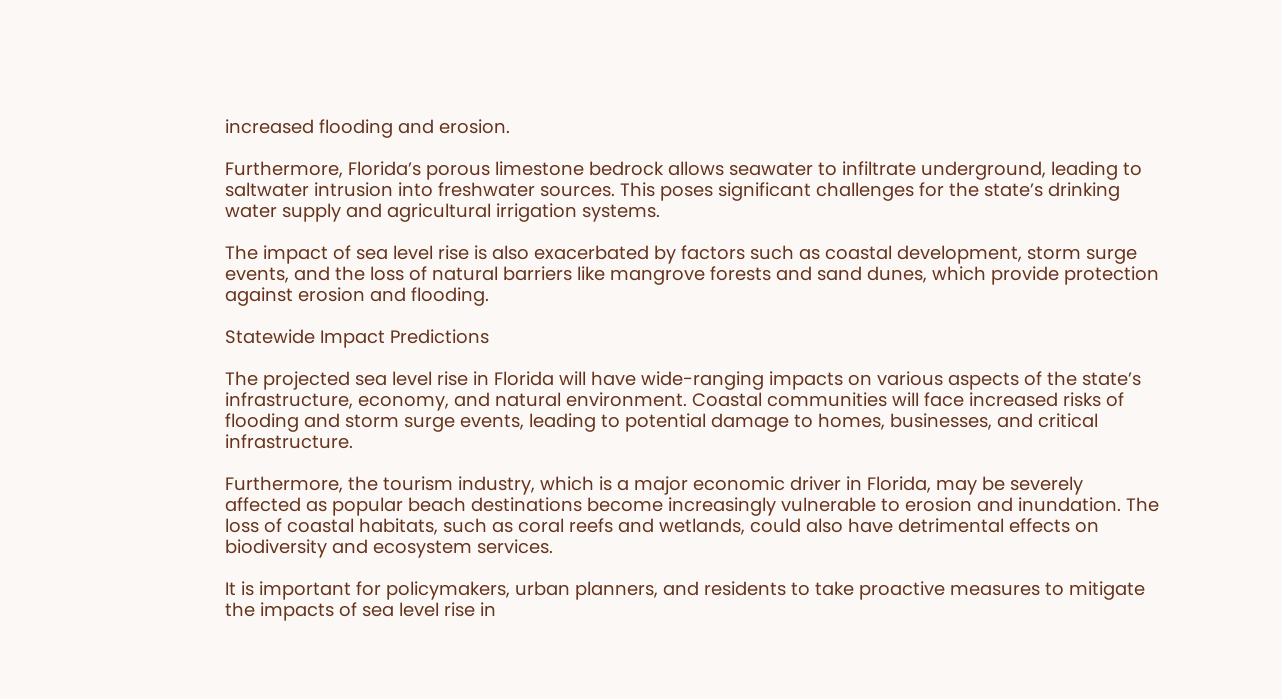increased flooding and erosion.

Furthermore, Florida’s porous limestone bedrock allows seawater to infiltrate underground, leading to saltwater intrusion into freshwater sources. This poses significant challenges for the state’s drinking water supply and agricultural irrigation systems.

The impact of sea level rise is also exacerbated by factors such as coastal development, storm surge events, and the loss of natural barriers like mangrove forests and sand dunes, which provide protection against erosion and flooding.

Statewide Impact Predictions

The projected sea level rise in Florida will have wide-ranging impacts on various aspects of the state’s infrastructure, economy, and natural environment. Coastal communities will face increased risks of flooding and storm surge events, leading to potential damage to homes, businesses, and critical infrastructure.

Furthermore, the tourism industry, which is a major economic driver in Florida, may be severely affected as popular beach destinations become increasingly vulnerable to erosion and inundation. The loss of coastal habitats, such as coral reefs and wetlands, could also have detrimental effects on biodiversity and ecosystem services.

It is important for policymakers, urban planners, and residents to take proactive measures to mitigate the impacts of sea level rise in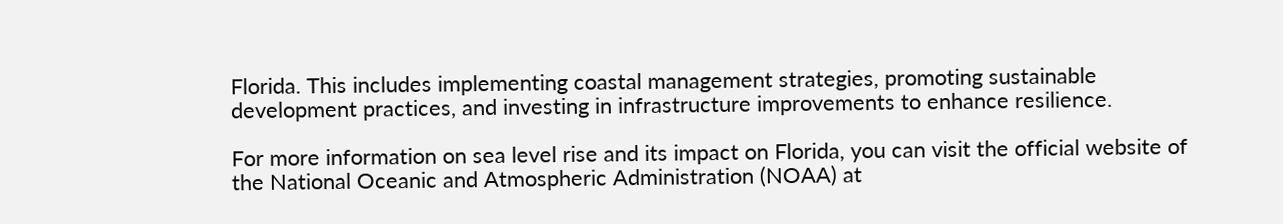Florida. This includes implementing coastal management strategies, promoting sustainable development practices, and investing in infrastructure improvements to enhance resilience.

For more information on sea level rise and its impact on Florida, you can visit the official website of the National Oceanic and Atmospheric Administration (NOAA) at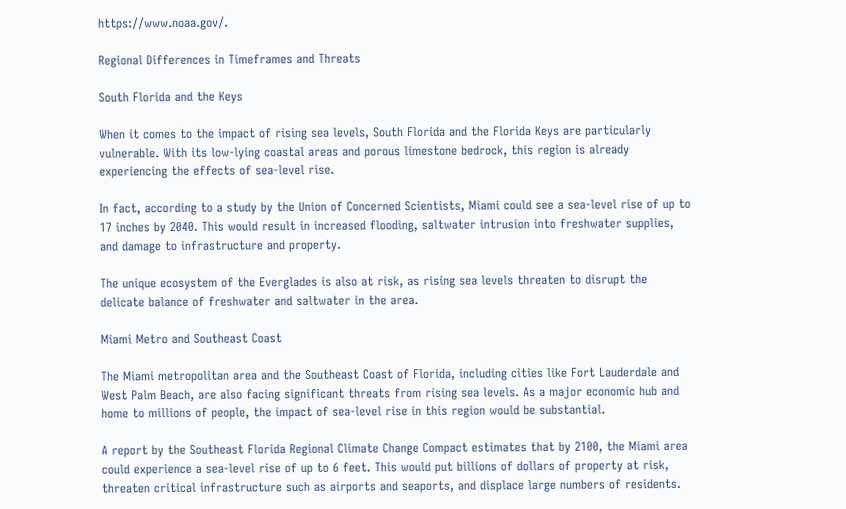https://www.noaa.gov/.

Regional Differences in Timeframes and Threats

South Florida and the Keys

When it comes to the impact of rising sea levels, South Florida and the Florida Keys are particularly vulnerable. With its low-lying coastal areas and porous limestone bedrock, this region is already experiencing the effects of sea-level rise.

In fact, according to a study by the Union of Concerned Scientists, Miami could see a sea-level rise of up to 17 inches by 2040. This would result in increased flooding, saltwater intrusion into freshwater supplies, and damage to infrastructure and property.

The unique ecosystem of the Everglades is also at risk, as rising sea levels threaten to disrupt the delicate balance of freshwater and saltwater in the area.

Miami Metro and Southeast Coast

The Miami metropolitan area and the Southeast Coast of Florida, including cities like Fort Lauderdale and West Palm Beach, are also facing significant threats from rising sea levels. As a major economic hub and home to millions of people, the impact of sea-level rise in this region would be substantial.

A report by the Southeast Florida Regional Climate Change Compact estimates that by 2100, the Miami area could experience a sea-level rise of up to 6 feet. This would put billions of dollars of property at risk, threaten critical infrastructure such as airports and seaports, and displace large numbers of residents.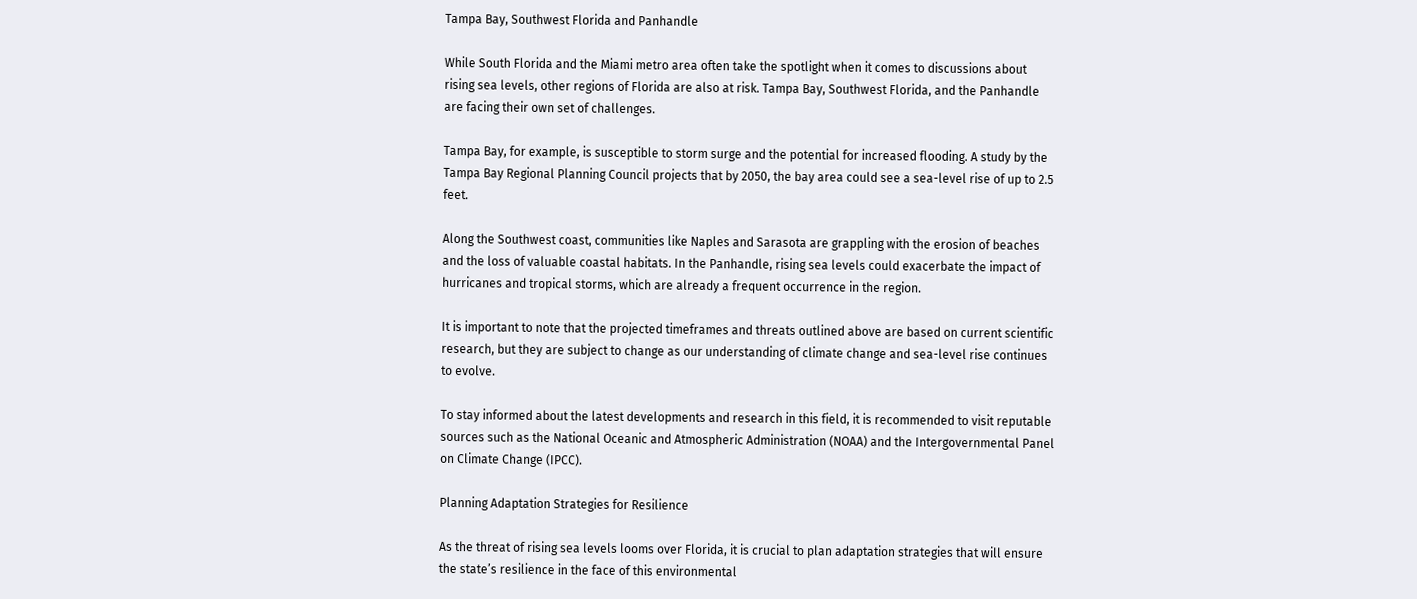Tampa Bay, Southwest Florida and Panhandle

While South Florida and the Miami metro area often take the spotlight when it comes to discussions about rising sea levels, other regions of Florida are also at risk. Tampa Bay, Southwest Florida, and the Panhandle are facing their own set of challenges.

Tampa Bay, for example, is susceptible to storm surge and the potential for increased flooding. A study by the Tampa Bay Regional Planning Council projects that by 2050, the bay area could see a sea-level rise of up to 2.5 feet.

Along the Southwest coast, communities like Naples and Sarasota are grappling with the erosion of beaches and the loss of valuable coastal habitats. In the Panhandle, rising sea levels could exacerbate the impact of hurricanes and tropical storms, which are already a frequent occurrence in the region.

It is important to note that the projected timeframes and threats outlined above are based on current scientific research, but they are subject to change as our understanding of climate change and sea-level rise continues to evolve.

To stay informed about the latest developments and research in this field, it is recommended to visit reputable sources such as the National Oceanic and Atmospheric Administration (NOAA) and the Intergovernmental Panel on Climate Change (IPCC).

Planning Adaptation Strategies for Resilience

As the threat of rising sea levels looms over Florida, it is crucial to plan adaptation strategies that will ensure the state’s resilience in the face of this environmental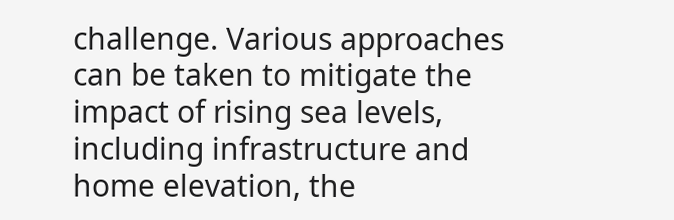challenge. Various approaches can be taken to mitigate the impact of rising sea levels, including infrastructure and home elevation, the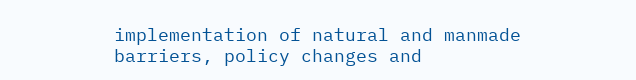implementation of natural and manmade barriers, policy changes and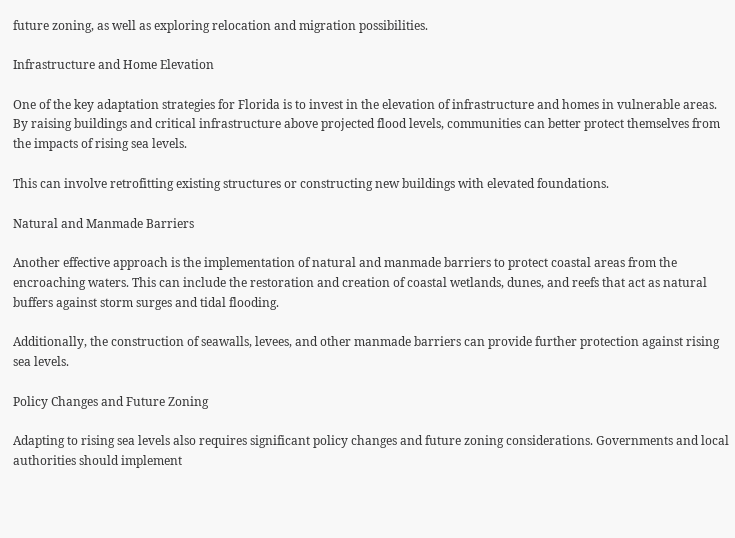future zoning, as well as exploring relocation and migration possibilities.

Infrastructure and Home Elevation

One of the key adaptation strategies for Florida is to invest in the elevation of infrastructure and homes in vulnerable areas. By raising buildings and critical infrastructure above projected flood levels, communities can better protect themselves from the impacts of rising sea levels.

This can involve retrofitting existing structures or constructing new buildings with elevated foundations.

Natural and Manmade Barriers

Another effective approach is the implementation of natural and manmade barriers to protect coastal areas from the encroaching waters. This can include the restoration and creation of coastal wetlands, dunes, and reefs that act as natural buffers against storm surges and tidal flooding.

Additionally, the construction of seawalls, levees, and other manmade barriers can provide further protection against rising sea levels.

Policy Changes and Future Zoning

Adapting to rising sea levels also requires significant policy changes and future zoning considerations. Governments and local authorities should implement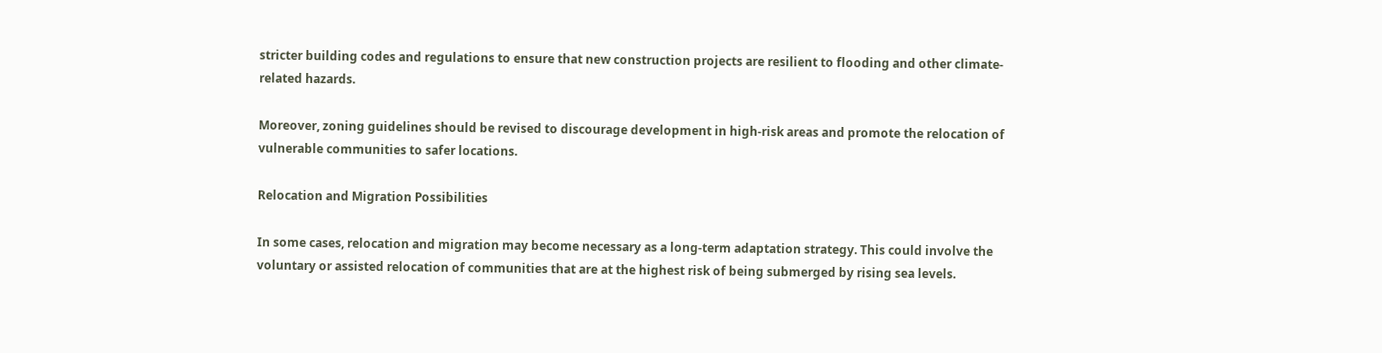stricter building codes and regulations to ensure that new construction projects are resilient to flooding and other climate-related hazards.

Moreover, zoning guidelines should be revised to discourage development in high-risk areas and promote the relocation of vulnerable communities to safer locations.

Relocation and Migration Possibilities

In some cases, relocation and migration may become necessary as a long-term adaptation strategy. This could involve the voluntary or assisted relocation of communities that are at the highest risk of being submerged by rising sea levels.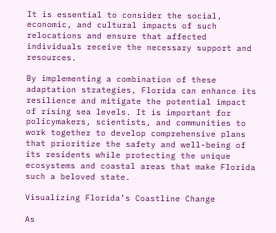It is essential to consider the social, economic, and cultural impacts of such relocations and ensure that affected individuals receive the necessary support and resources.

By implementing a combination of these adaptation strategies, Florida can enhance its resilience and mitigate the potential impact of rising sea levels. It is important for policymakers, scientists, and communities to work together to develop comprehensive plans that prioritize the safety and well-being of its residents while protecting the unique ecosystems and coastal areas that make Florida such a beloved state.

Visualizing Florida’s Coastline Change

As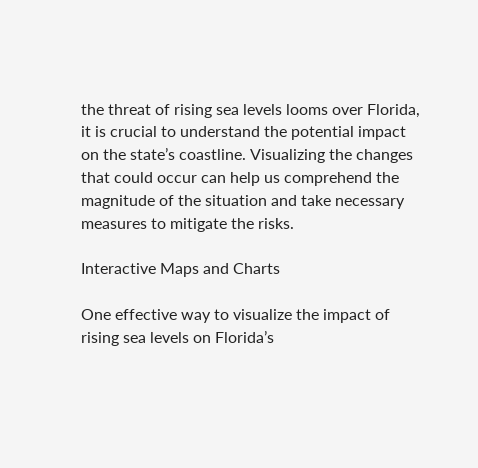the threat of rising sea levels looms over Florida, it is crucial to understand the potential impact on the state’s coastline. Visualizing the changes that could occur can help us comprehend the magnitude of the situation and take necessary measures to mitigate the risks.

Interactive Maps and Charts

One effective way to visualize the impact of rising sea levels on Florida’s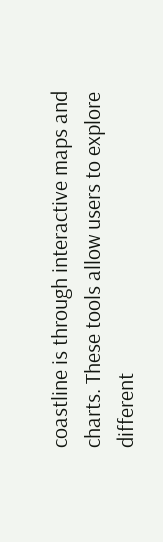coastline is through interactive maps and charts. These tools allow users to explore different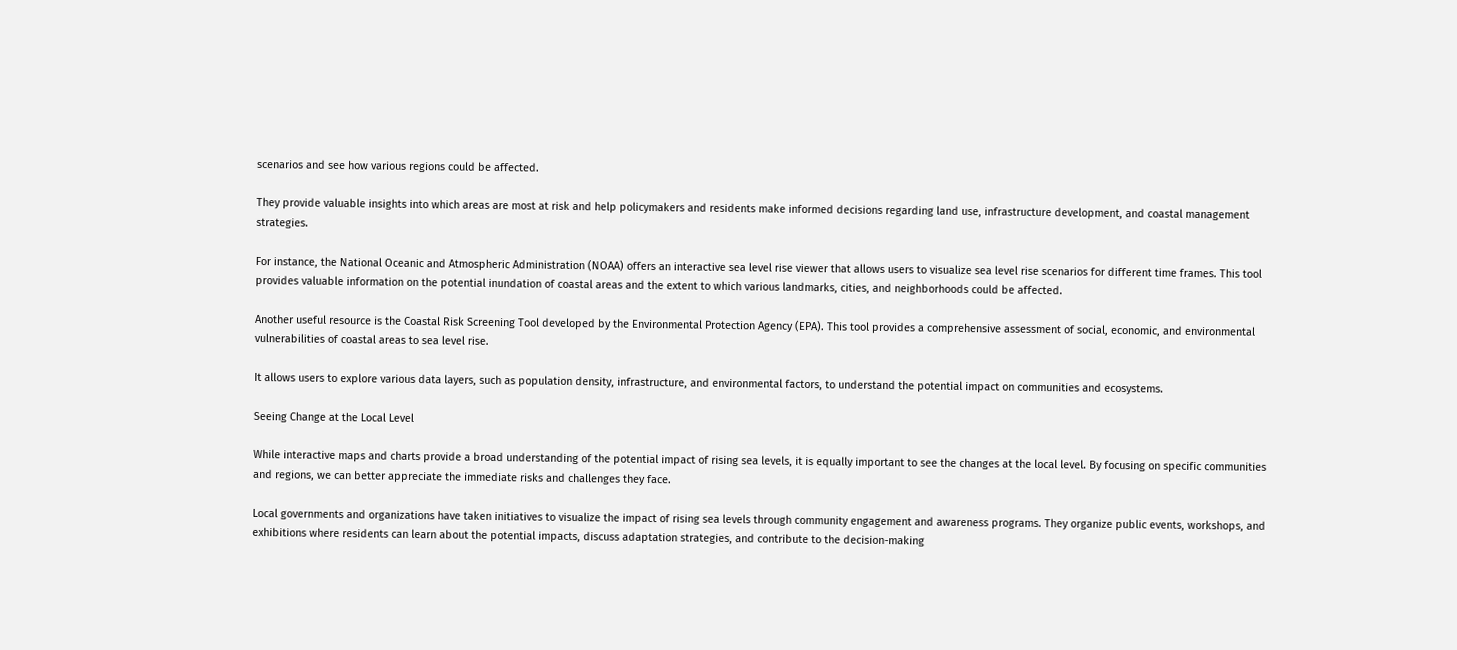scenarios and see how various regions could be affected.

They provide valuable insights into which areas are most at risk and help policymakers and residents make informed decisions regarding land use, infrastructure development, and coastal management strategies.

For instance, the National Oceanic and Atmospheric Administration (NOAA) offers an interactive sea level rise viewer that allows users to visualize sea level rise scenarios for different time frames. This tool provides valuable information on the potential inundation of coastal areas and the extent to which various landmarks, cities, and neighborhoods could be affected.

Another useful resource is the Coastal Risk Screening Tool developed by the Environmental Protection Agency (EPA). This tool provides a comprehensive assessment of social, economic, and environmental vulnerabilities of coastal areas to sea level rise.

It allows users to explore various data layers, such as population density, infrastructure, and environmental factors, to understand the potential impact on communities and ecosystems.

Seeing Change at the Local Level

While interactive maps and charts provide a broad understanding of the potential impact of rising sea levels, it is equally important to see the changes at the local level. By focusing on specific communities and regions, we can better appreciate the immediate risks and challenges they face.

Local governments and organizations have taken initiatives to visualize the impact of rising sea levels through community engagement and awareness programs. They organize public events, workshops, and exhibitions where residents can learn about the potential impacts, discuss adaptation strategies, and contribute to the decision-making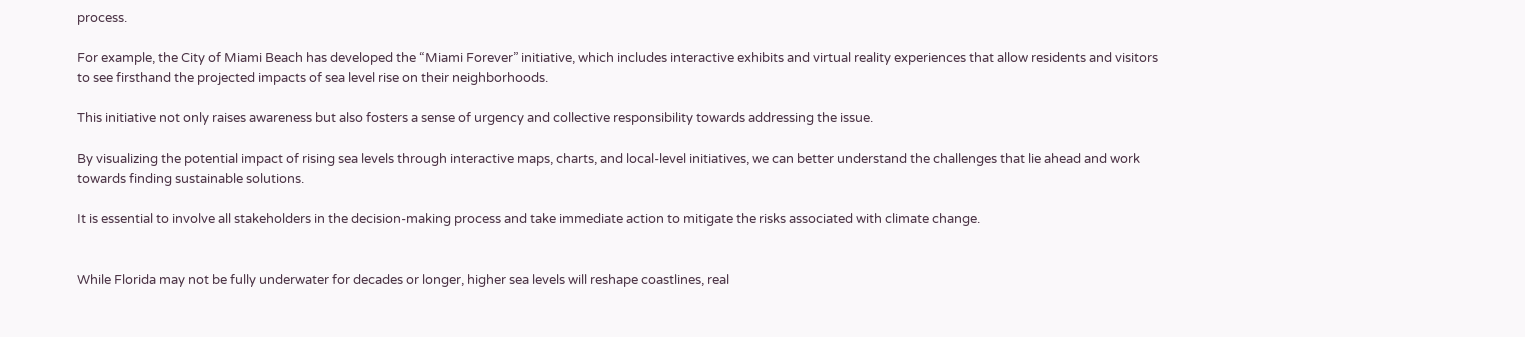process.

For example, the City of Miami Beach has developed the “Miami Forever” initiative, which includes interactive exhibits and virtual reality experiences that allow residents and visitors to see firsthand the projected impacts of sea level rise on their neighborhoods.

This initiative not only raises awareness but also fosters a sense of urgency and collective responsibility towards addressing the issue.

By visualizing the potential impact of rising sea levels through interactive maps, charts, and local-level initiatives, we can better understand the challenges that lie ahead and work towards finding sustainable solutions.

It is essential to involve all stakeholders in the decision-making process and take immediate action to mitigate the risks associated with climate change.


While Florida may not be fully underwater for decades or longer, higher sea levels will reshape coastlines, real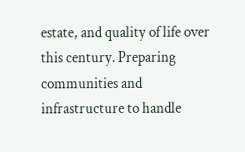estate, and quality of life over this century. Preparing communities and infrastructure to handle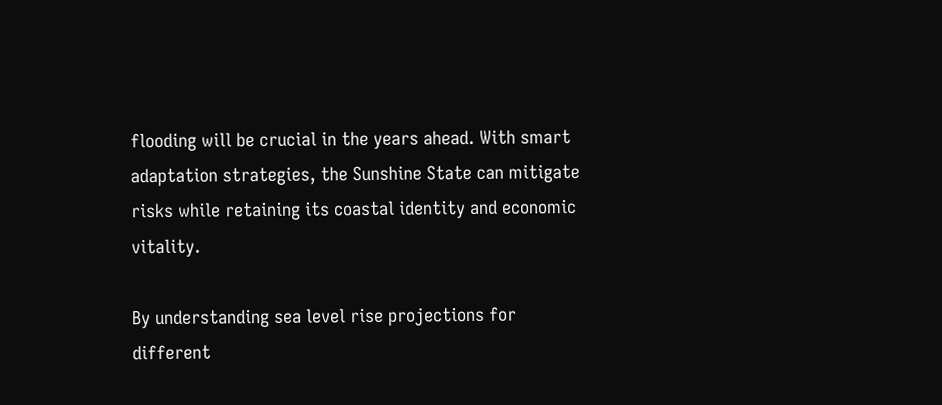flooding will be crucial in the years ahead. With smart adaptation strategies, the Sunshine State can mitigate risks while retaining its coastal identity and economic vitality.

By understanding sea level rise projections for different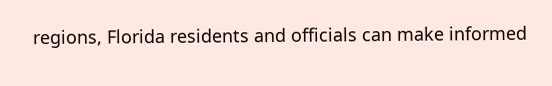regions, Florida residents and officials can make informed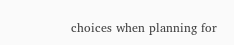choices when planning for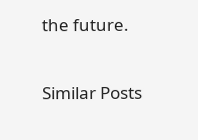the future.

Similar Posts